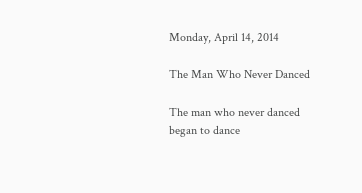Monday, April 14, 2014

The Man Who Never Danced

The man who never danced
began to dance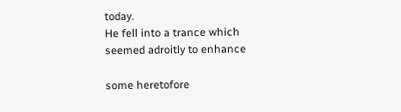today.
He fell into a trance which
seemed adroitly to enhance

some heretofore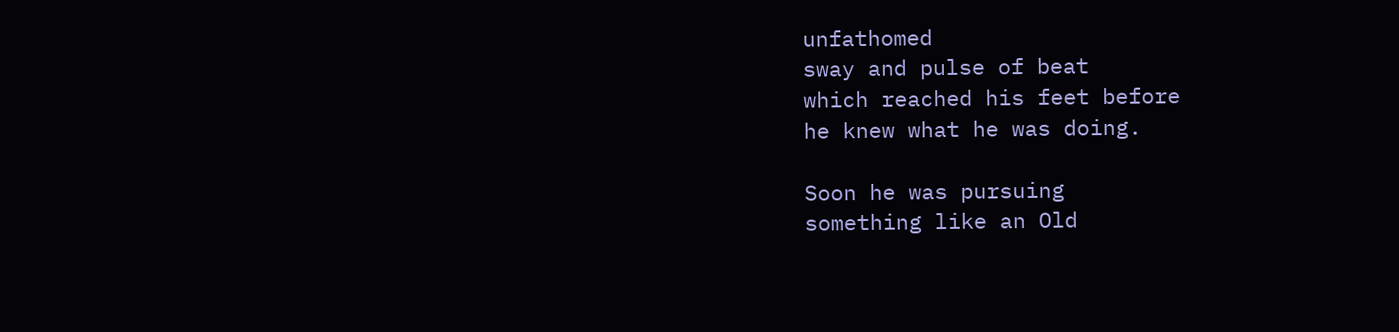unfathomed
sway and pulse of beat
which reached his feet before
he knew what he was doing.

Soon he was pursuing
something like an Old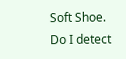Soft Shoe.
Do I detect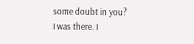some doubt in you?
I was there. I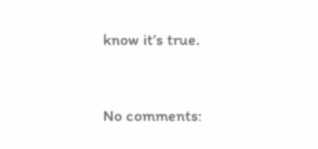know it’s true.


No comments: